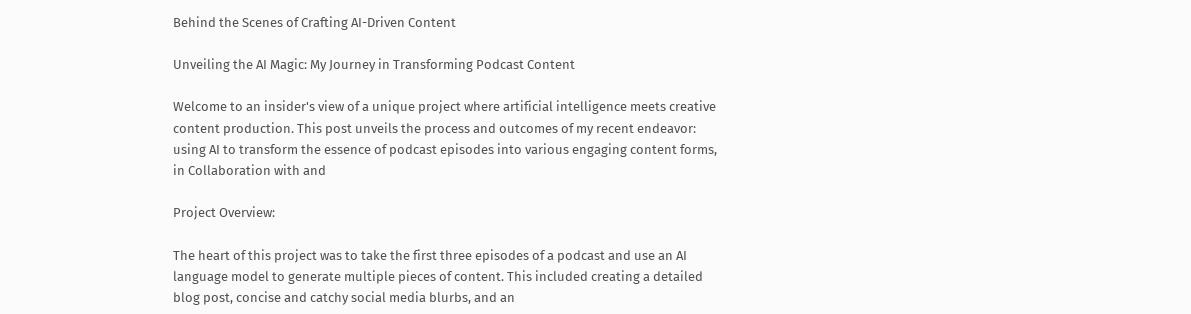Behind the Scenes of Crafting AI-Driven Content

Unveiling the AI Magic: My Journey in Transforming Podcast Content

Welcome to an insider's view of a unique project where artificial intelligence meets creative content production. This post unveils the process and outcomes of my recent endeavor: using AI to transform the essence of podcast episodes into various engaging content forms, in Collaboration with and

Project Overview:

The heart of this project was to take the first three episodes of a podcast and use an AI language model to generate multiple pieces of content. This included creating a detailed blog post, concise and catchy social media blurbs, and an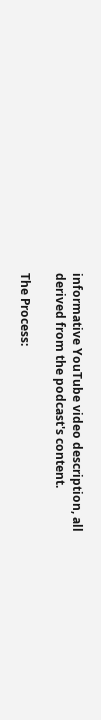informative YouTube video description, all derived from the podcast's content.

The Process: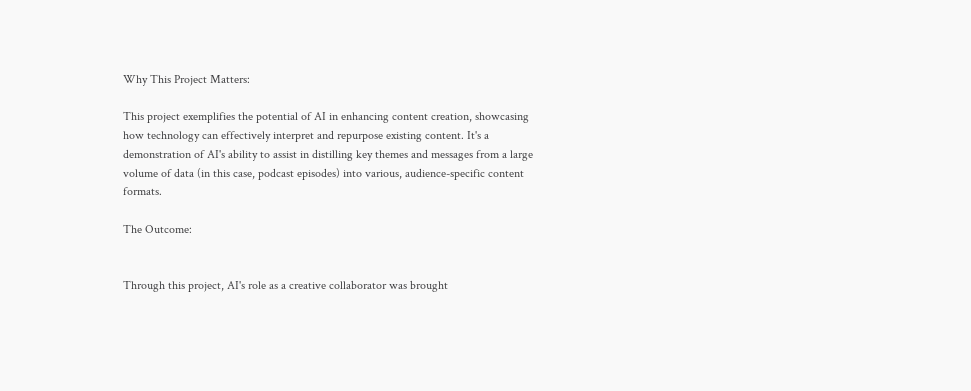Why This Project Matters:

This project exemplifies the potential of AI in enhancing content creation, showcasing how technology can effectively interpret and repurpose existing content. It's a demonstration of AI's ability to assist in distilling key themes and messages from a large volume of data (in this case, podcast episodes) into various, audience-specific content formats.

The Outcome:


Through this project, AI's role as a creative collaborator was brought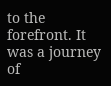to the forefront. It was a journey of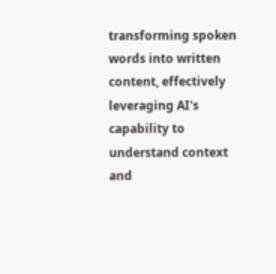transforming spoken words into written content, effectively leveraging AI's capability to understand context and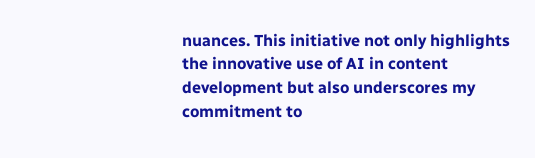nuances. This initiative not only highlights the innovative use of AI in content development but also underscores my commitment to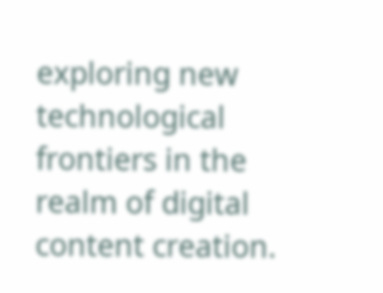exploring new technological frontiers in the realm of digital content creation.